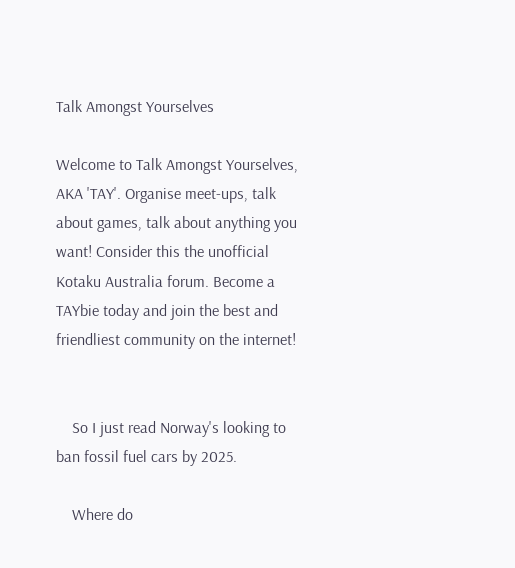Talk Amongst Yourselves

Welcome to Talk Amongst Yourselves, AKA 'TAY'. Organise meet-ups, talk about games, talk about anything you want! Consider this the unofficial Kotaku Australia forum. Become a TAYbie today and join the best and friendliest community on the internet!


    So I just read Norway's looking to ban fossil fuel cars by 2025.

    Where do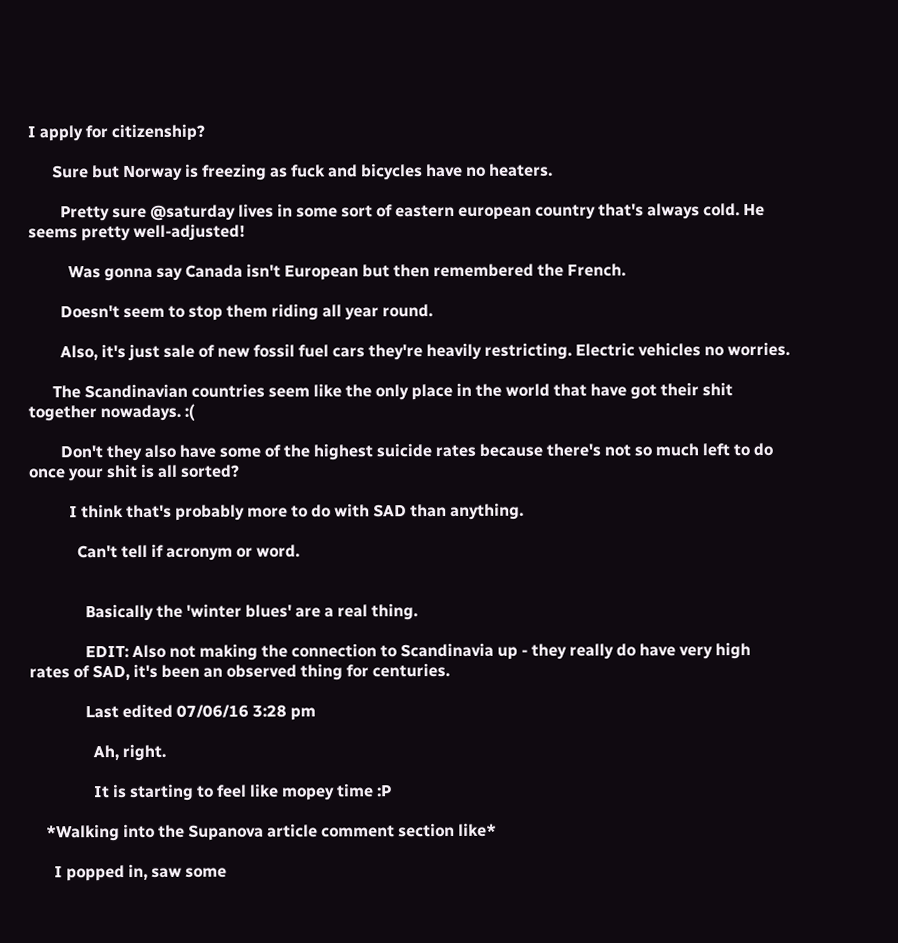I apply for citizenship?

      Sure but Norway is freezing as fuck and bicycles have no heaters.

        Pretty sure @saturday lives in some sort of eastern european country that's always cold. He seems pretty well-adjusted!

          Was gonna say Canada isn't European but then remembered the French.

        Doesn't seem to stop them riding all year round.

        Also, it's just sale of new fossil fuel cars they're heavily restricting. Electric vehicles no worries.

      The Scandinavian countries seem like the only place in the world that have got their shit together nowadays. :(

        Don't they also have some of the highest suicide rates because there's not so much left to do once your shit is all sorted?

          I think that's probably more to do with SAD than anything.

            Can't tell if acronym or word.


              Basically the 'winter blues' are a real thing.

              EDIT: Also not making the connection to Scandinavia up - they really do have very high rates of SAD, it's been an observed thing for centuries.

              Last edited 07/06/16 3:28 pm

                Ah, right.

                It is starting to feel like mopey time :P

    *Walking into the Supanova article comment section like*

      I popped in, saw some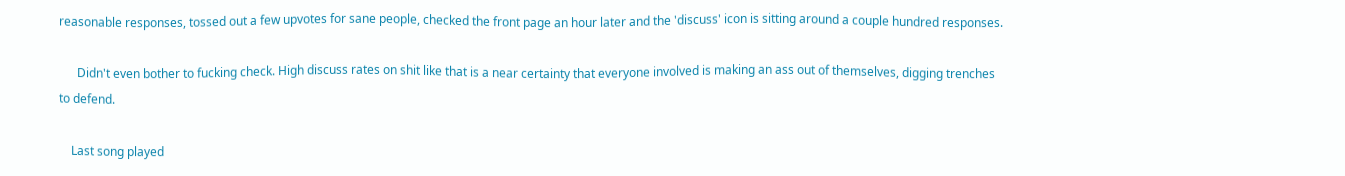reasonable responses, tossed out a few upvotes for sane people, checked the front page an hour later and the 'discuss' icon is sitting around a couple hundred responses.

      Didn't even bother to fucking check. High discuss rates on shit like that is a near certainty that everyone involved is making an ass out of themselves, digging trenches to defend.

    Last song played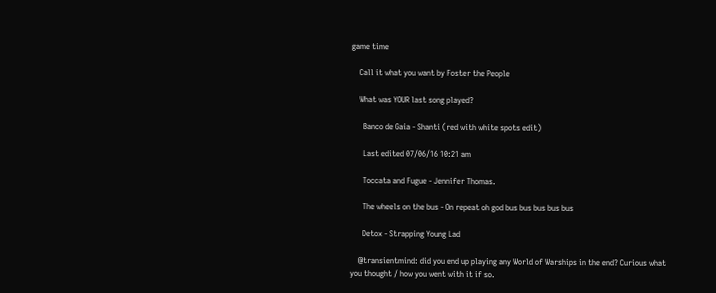game time

    Call it what you want by Foster the People

    What was YOUR last song played?

      Banco de Gaia - Shanti (red with white spots edit)

      Last edited 07/06/16 10:21 am

      Toccata and Fugue - Jennifer Thomas.

      The wheels on the bus - On repeat oh god bus bus bus bus bus

      Detox - Strapping Young Lad

    @transientmind: did you end up playing any World of Warships in the end? Curious what you thought / how you went with it if so.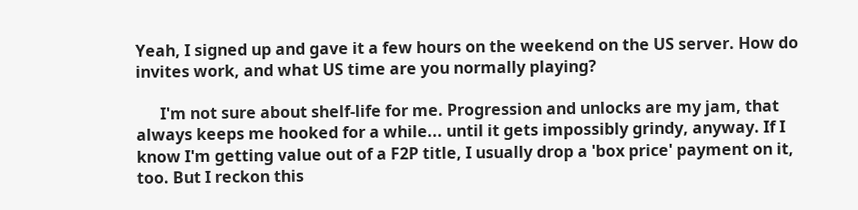Yeah, I signed up and gave it a few hours on the weekend on the US server. How do invites work, and what US time are you normally playing?

      I'm not sure about shelf-life for me. Progression and unlocks are my jam, that always keeps me hooked for a while... until it gets impossibly grindy, anyway. If I know I'm getting value out of a F2P title, I usually drop a 'box price' payment on it, too. But I reckon this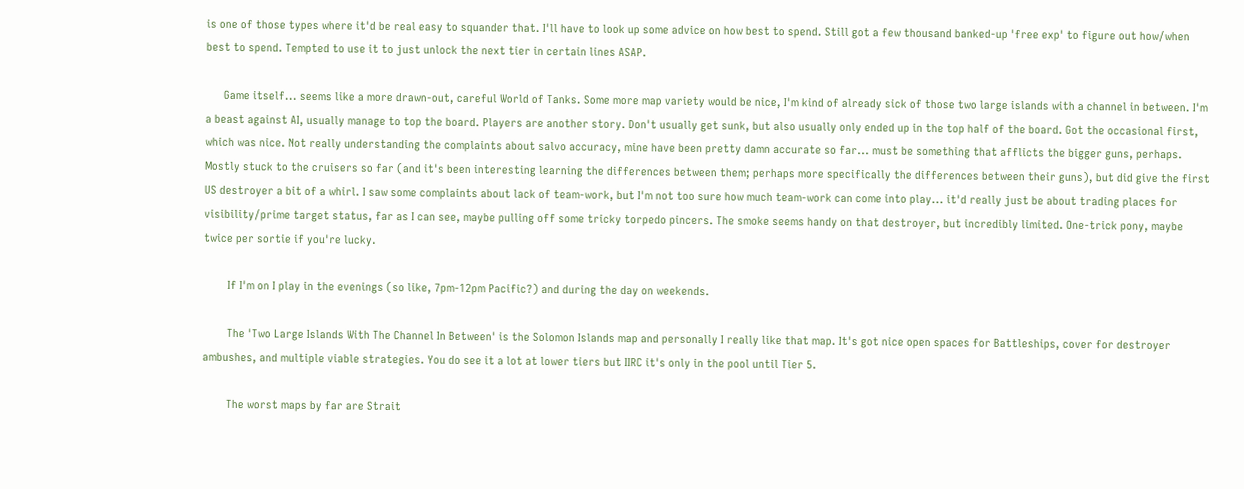is one of those types where it'd be real easy to squander that. I'll have to look up some advice on how best to spend. Still got a few thousand banked-up 'free exp' to figure out how/when best to spend. Tempted to use it to just unlock the next tier in certain lines ASAP.

      Game itself... seems like a more drawn-out, careful World of Tanks. Some more map variety would be nice, I'm kind of already sick of those two large islands with a channel in between. I'm a beast against AI, usually manage to top the board. Players are another story. Don't usually get sunk, but also usually only ended up in the top half of the board. Got the occasional first, which was nice. Not really understanding the complaints about salvo accuracy, mine have been pretty damn accurate so far... must be something that afflicts the bigger guns, perhaps. Mostly stuck to the cruisers so far (and it's been interesting learning the differences between them; perhaps more specifically the differences between their guns), but did give the first US destroyer a bit of a whirl. I saw some complaints about lack of team-work, but I'm not too sure how much team-work can come into play... it'd really just be about trading places for visibility/prime target status, far as I can see, maybe pulling off some tricky torpedo pincers. The smoke seems handy on that destroyer, but incredibly limited. One-trick pony, maybe twice per sortie if you're lucky.

        If I'm on I play in the evenings (so like, 7pm-12pm Pacific?) and during the day on weekends.

        The 'Two Large Islands With The Channel In Between' is the Solomon Islands map and personally I really like that map. It's got nice open spaces for Battleships, cover for destroyer ambushes, and multiple viable strategies. You do see it a lot at lower tiers but IIRC it's only in the pool until Tier 5.

        The worst maps by far are Strait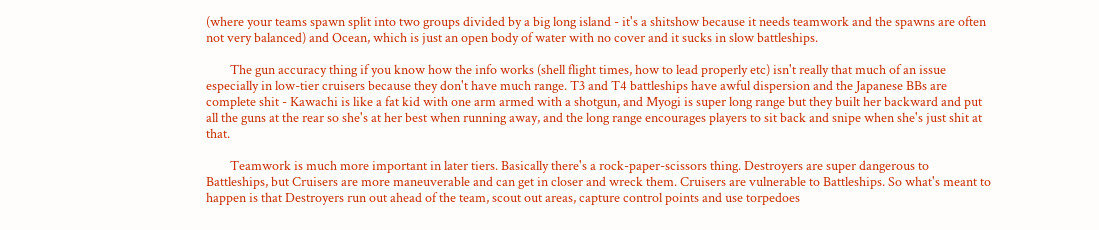(where your teams spawn split into two groups divided by a big long island - it's a shitshow because it needs teamwork and the spawns are often not very balanced) and Ocean, which is just an open body of water with no cover and it sucks in slow battleships.

        The gun accuracy thing if you know how the info works (shell flight times, how to lead properly etc) isn't really that much of an issue especially in low-tier cruisers because they don't have much range. T3 and T4 battleships have awful dispersion and the Japanese BBs are complete shit - Kawachi is like a fat kid with one arm armed with a shotgun, and Myogi is super long range but they built her backward and put all the guns at the rear so she's at her best when running away, and the long range encourages players to sit back and snipe when she's just shit at that.

        Teamwork is much more important in later tiers. Basically there's a rock-paper-scissors thing. Destroyers are super dangerous to Battleships, but Cruisers are more maneuverable and can get in closer and wreck them. Cruisers are vulnerable to Battleships. So what's meant to happen is that Destroyers run out ahead of the team, scout out areas, capture control points and use torpedoes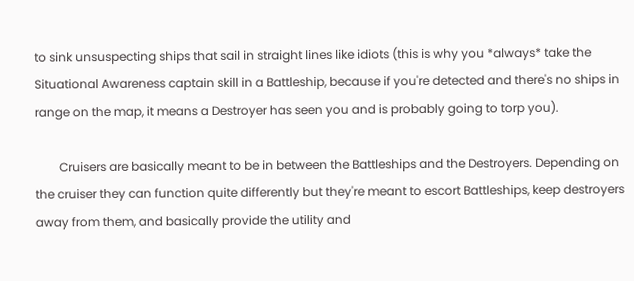to sink unsuspecting ships that sail in straight lines like idiots (this is why you *always* take the Situational Awareness captain skill in a Battleship, because if you're detected and there's no ships in range on the map, it means a Destroyer has seen you and is probably going to torp you).

        Cruisers are basically meant to be in between the Battleships and the Destroyers. Depending on the cruiser they can function quite differently but they're meant to escort Battleships, keep destroyers away from them, and basically provide the utility and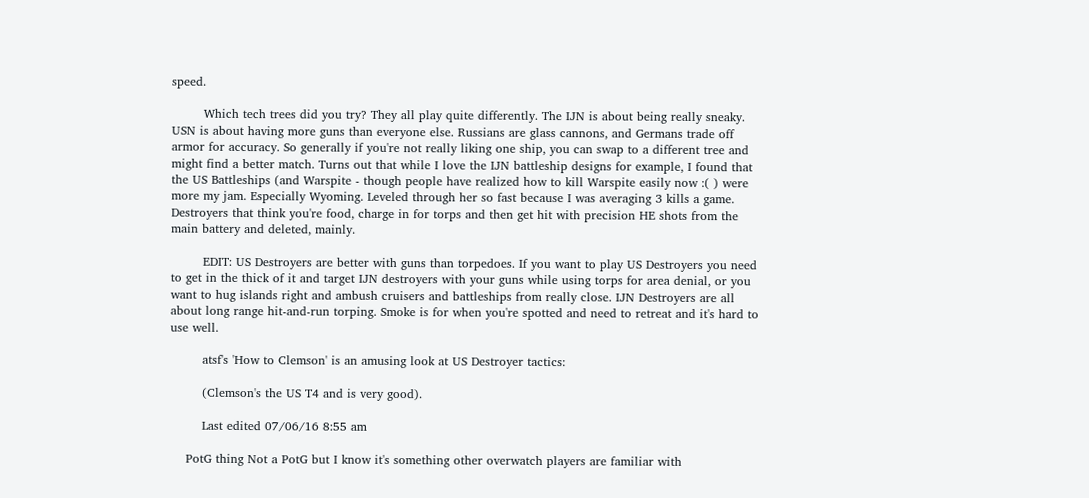speed.

        Which tech trees did you try? They all play quite differently. The IJN is about being really sneaky. USN is about having more guns than everyone else. Russians are glass cannons, and Germans trade off armor for accuracy. So generally if you're not really liking one ship, you can swap to a different tree and might find a better match. Turns out that while I love the IJN battleship designs for example, I found that the US Battleships (and Warspite - though people have realized how to kill Warspite easily now :( ) were more my jam. Especially Wyoming. Leveled through her so fast because I was averaging 3 kills a game. Destroyers that think you're food, charge in for torps and then get hit with precision HE shots from the main battery and deleted, mainly.

        EDIT: US Destroyers are better with guns than torpedoes. If you want to play US Destroyers you need to get in the thick of it and target IJN destroyers with your guns while using torps for area denial, or you want to hug islands right and ambush cruisers and battleships from really close. IJN Destroyers are all about long range hit-and-run torping. Smoke is for when you're spotted and need to retreat and it's hard to use well.

        atsf's 'How to Clemson' is an amusing look at US Destroyer tactics:

        (Clemson's the US T4 and is very good).

        Last edited 07/06/16 8:55 am

    PotG thing Not a PotG but I know it's something other overwatch players are familiar with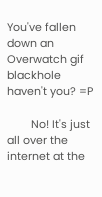You've fallen down an Overwatch gif blackhole haven't you? =P

        No! It's just all over the internet at the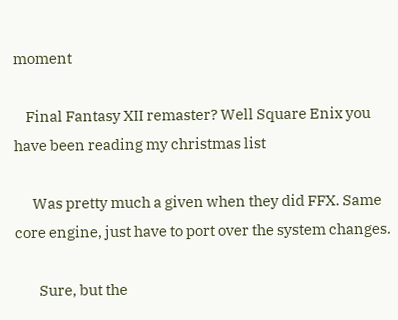moment

    Final Fantasy XII remaster? Well Square Enix you have been reading my christmas list

      Was pretty much a given when they did FFX. Same core engine, just have to port over the system changes.

        Sure, but the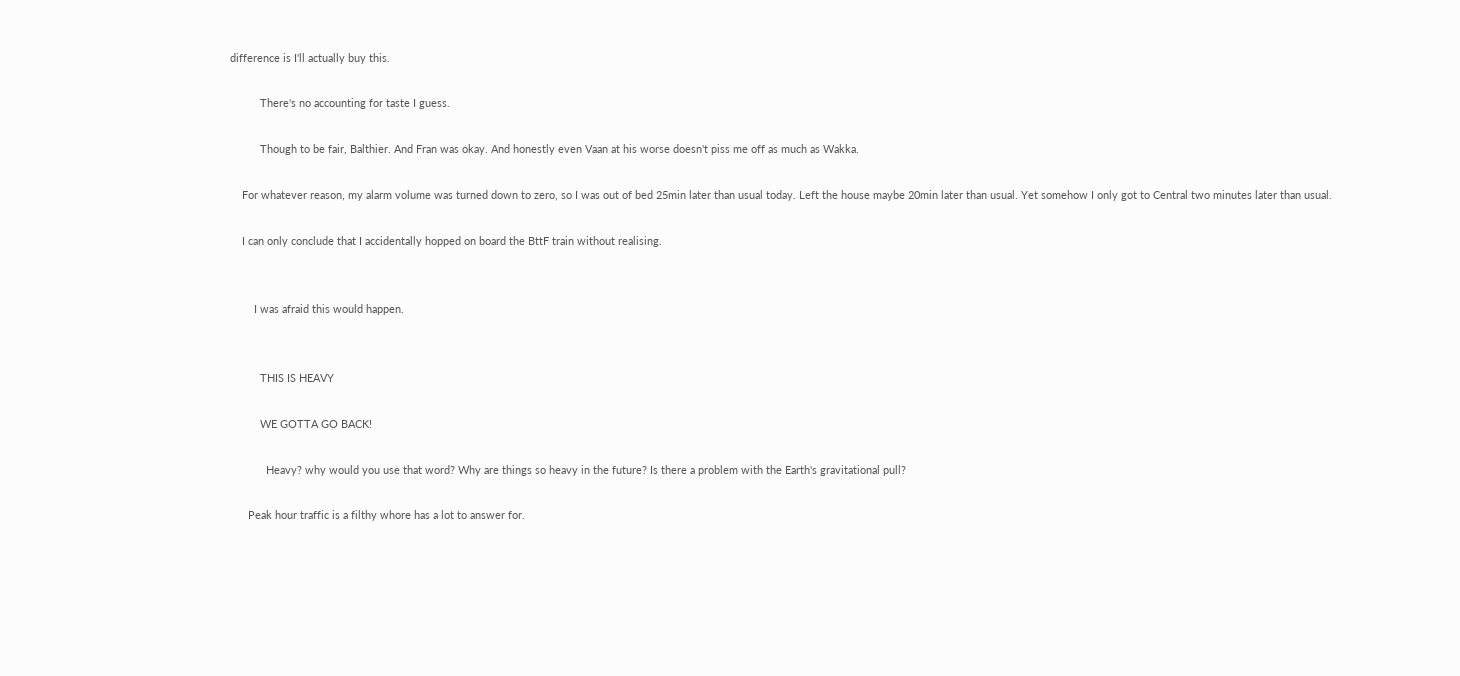difference is I'll actually buy this.

          There's no accounting for taste I guess.

          Though to be fair, Balthier. And Fran was okay. And honestly even Vaan at his worse doesn't piss me off as much as Wakka.

    For whatever reason, my alarm volume was turned down to zero, so I was out of bed 25min later than usual today. Left the house maybe 20min later than usual. Yet somehow I only got to Central two minutes later than usual.

    I can only conclude that I accidentally hopped on board the BttF train without realising.


        I was afraid this would happen.


          THIS IS HEAVY

          WE GOTTA GO BACK!

            Heavy? why would you use that word? Why are things so heavy in the future? Is there a problem with the Earth's gravitational pull?

      Peak hour traffic is a filthy whore has a lot to answer for.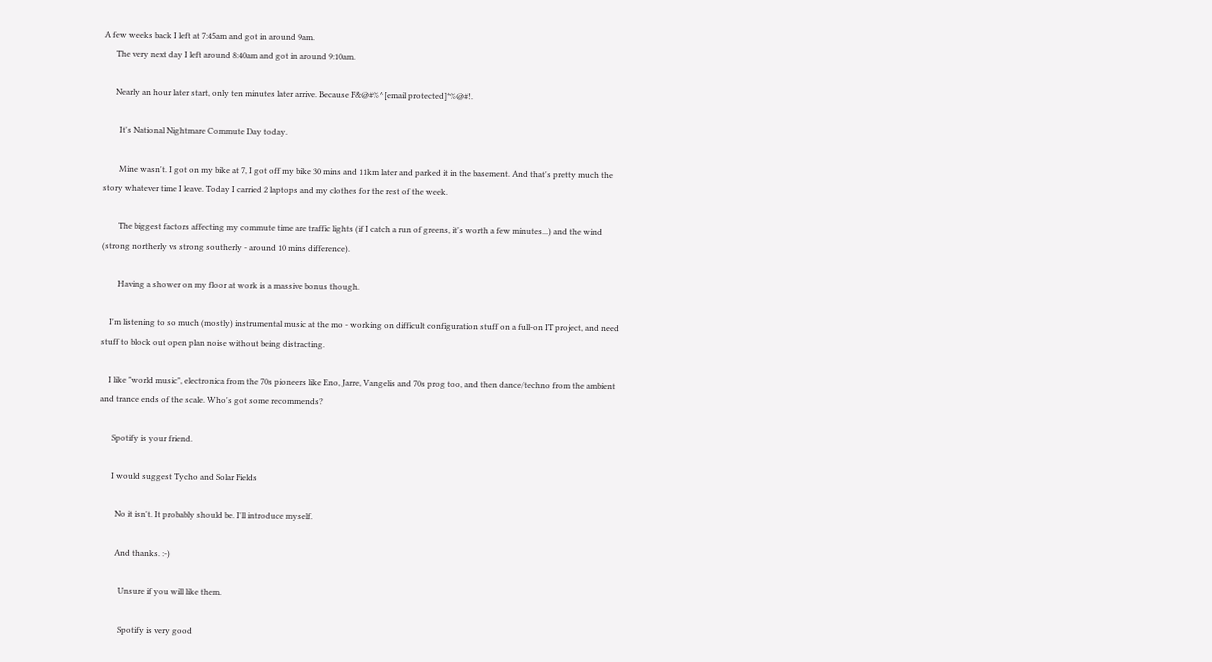A few weeks back I left at 7:45am and got in around 9am.
      The very next day I left around 8:40am and got in around 9:10am.

      Nearly an hour later start, only ten minutes later arrive. Because F&@#%^[email protected]*%@#!.

        It's National Nightmare Commute Day today.

        Mine wasn't. I got on my bike at 7, I got off my bike 30 mins and 11km later and parked it in the basement. And that's pretty much the story whatever time I leave. Today I carried 2 laptops and my clothes for the rest of the week.

        The biggest factors affecting my commute time are traffic lights (if I catch a run of greens, it's worth a few minutes...) and the wind (strong northerly vs strong southerly - around 10 mins difference).

        Having a shower on my floor at work is a massive bonus though.

    I'm listening to so much (mostly) instrumental music at the mo - working on difficult configuration stuff on a full-on IT project, and need stuff to block out open plan noise without being distracting.

    I like "world music", electronica from the 70s pioneers like Eno, Jarre, Vangelis and 70s prog too, and then dance/techno from the ambient and trance ends of the scale. Who's got some recommends?

      Spotify is your friend.

      I would suggest Tycho and Solar Fields

        No it isn't. It probably should be. I'll introduce myself.

        And thanks. :-)

          Unsure if you will like them.

          Spotify is very good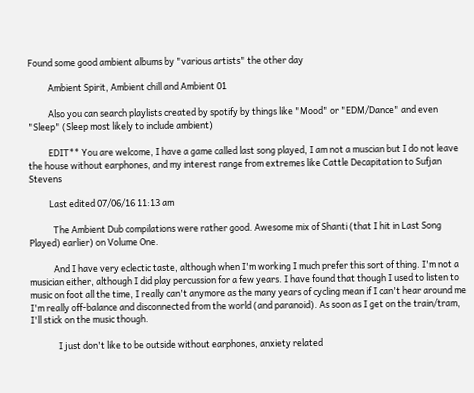Found some good ambient albums by "various artists" the other day

          Ambient Spirit, Ambient chill and Ambient 01

          Also you can search playlists created by spotify by things like "Mood" or "EDM/Dance" and even "Sleep" (Sleep most likely to include ambient)

          EDIT** You are welcome, I have a game called last song played, I am not a muscian but I do not leave the house without earphones, and my interest range from extremes like Cattle Decapitation to Sufjan Stevens

          Last edited 07/06/16 11:13 am

            The Ambient Dub compilations were rather good. Awesome mix of Shanti (that I hit in Last Song Played) earlier) on Volume One.

            And I have very eclectic taste, although when I'm working I much prefer this sort of thing. I'm not a musician either, although I did play percussion for a few years. I have found that though I used to listen to music on foot all the time, I really can't anymore as the many years of cycling mean if I can't hear around me I'm really off-balance and disconnected from the world (and paranoid). As soon as I get on the train/tram, I'll stick on the music though.

              I just don't like to be outside without earphones, anxiety related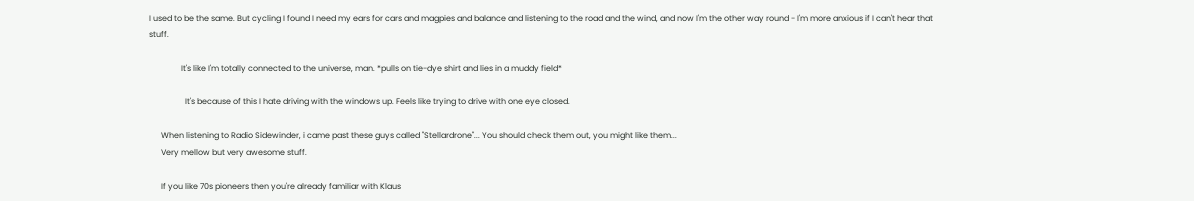I used to be the same. But cycling I found I need my ears for cars and magpies and balance and listening to the road and the wind, and now I'm the other way round - I'm more anxious if I can't hear that stuff.

                It's like I'm totally connected to the universe, man. *pulls on tie-dye shirt and lies in a muddy field*

                  It's because of this I hate driving with the windows up. Feels like trying to drive with one eye closed.

      When listening to Radio Sidewinder, i came past these guys called "Stellardrone"... You should check them out, you might like them...
      Very mellow but very awesome stuff.

      If you like 70s pioneers then you're already familiar with Klaus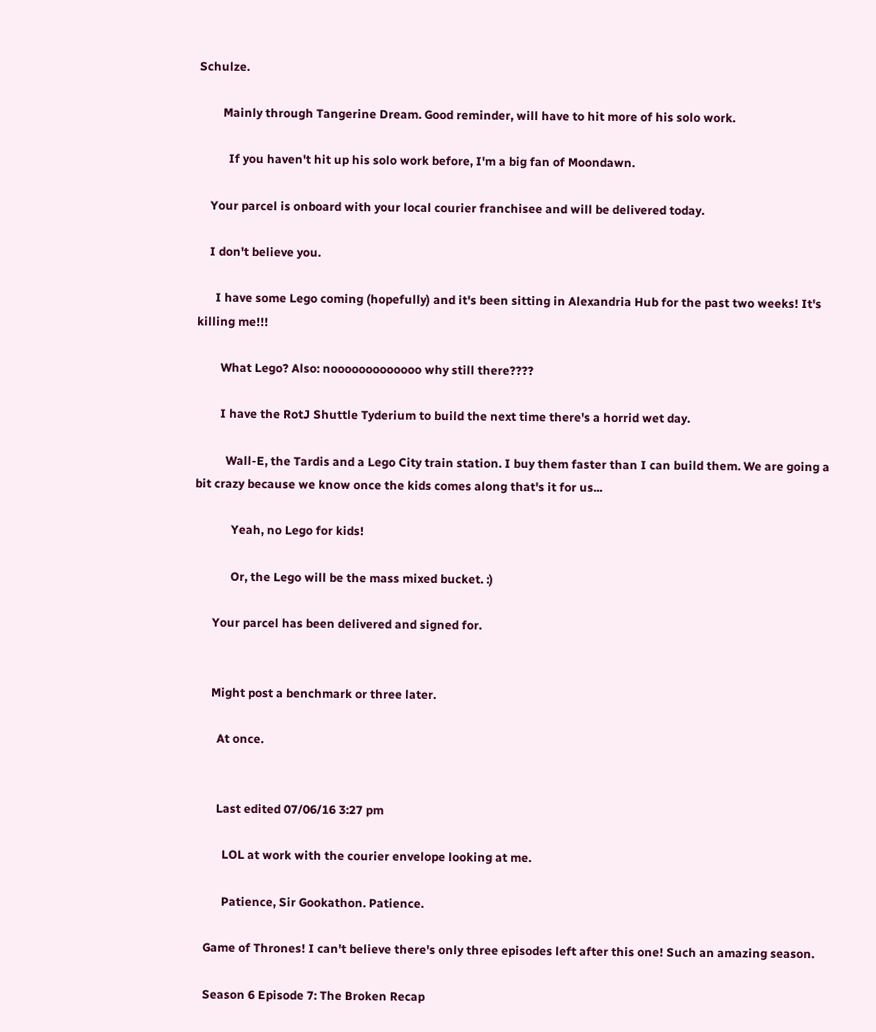Schulze.

        Mainly through Tangerine Dream. Good reminder, will have to hit more of his solo work.

          If you haven't hit up his solo work before, I'm a big fan of Moondawn.

    Your parcel is onboard with your local courier franchisee and will be delivered today.

    I don't believe you.

      I have some Lego coming (hopefully) and it's been sitting in Alexandria Hub for the past two weeks! It's killing me!!!

        What Lego? Also: nooooooooooooo why still there????

        I have the RotJ Shuttle Tyderium to build the next time there's a horrid wet day.

          Wall-E, the Tardis and a Lego City train station. I buy them faster than I can build them. We are going a bit crazy because we know once the kids comes along that's it for us...

            Yeah, no Lego for kids!

            Or, the Lego will be the mass mixed bucket. :)

      Your parcel has been delivered and signed for.


      Might post a benchmark or three later.

        At once.


        Last edited 07/06/16 3:27 pm

          LOL at work with the courier envelope looking at me.

          Patience, Sir Gookathon. Patience.

    Game of Thrones! I can't believe there's only three episodes left after this one! Such an amazing season.

    Season 6 Episode 7: The Broken Recap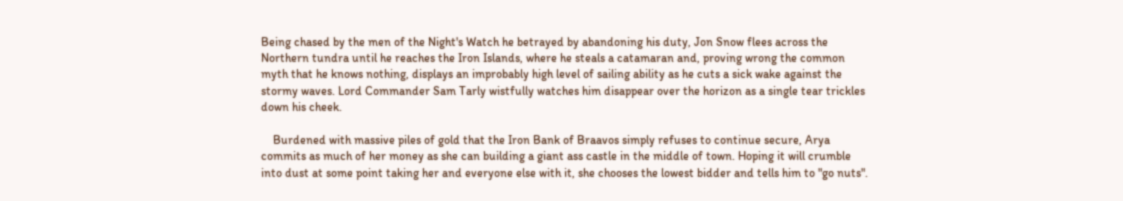Being chased by the men of the Night's Watch he betrayed by abandoning his duty, Jon Snow flees across the Northern tundra until he reaches the Iron Islands, where he steals a catamaran and, proving wrong the common myth that he knows nothing, displays an improbably high level of sailing ability as he cuts a sick wake against the stormy waves. Lord Commander Sam Tarly wistfully watches him disappear over the horizon as a single tear trickles down his cheek.

    Burdened with massive piles of gold that the Iron Bank of Braavos simply refuses to continue secure, Arya commits as much of her money as she can building a giant ass castle in the middle of town. Hoping it will crumble into dust at some point taking her and everyone else with it, she chooses the lowest bidder and tells him to "go nuts".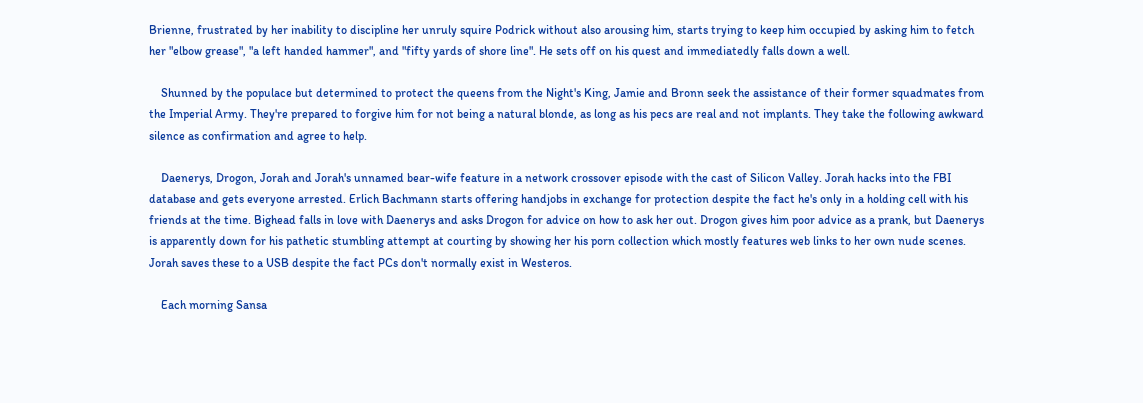Brienne, frustrated by her inability to discipline her unruly squire Podrick without also arousing him, starts trying to keep him occupied by asking him to fetch her "elbow grease", "a left handed hammer", and "fifty yards of shore line". He sets off on his quest and immediatedly falls down a well.

    Shunned by the populace but determined to protect the queens from the Night's King, Jamie and Bronn seek the assistance of their former squadmates from the Imperial Army. They're prepared to forgive him for not being a natural blonde, as long as his pecs are real and not implants. They take the following awkward silence as confirmation and agree to help.

    Daenerys, Drogon, Jorah and Jorah's unnamed bear-wife feature in a network crossover episode with the cast of Silicon Valley. Jorah hacks into the FBI database and gets everyone arrested. Erlich Bachmann starts offering handjobs in exchange for protection despite the fact he's only in a holding cell with his friends at the time. Bighead falls in love with Daenerys and asks Drogon for advice on how to ask her out. Drogon gives him poor advice as a prank, but Daenerys is apparently down for his pathetic stumbling attempt at courting by showing her his porn collection which mostly features web links to her own nude scenes. Jorah saves these to a USB despite the fact PCs don't normally exist in Westeros.

    Each morning Sansa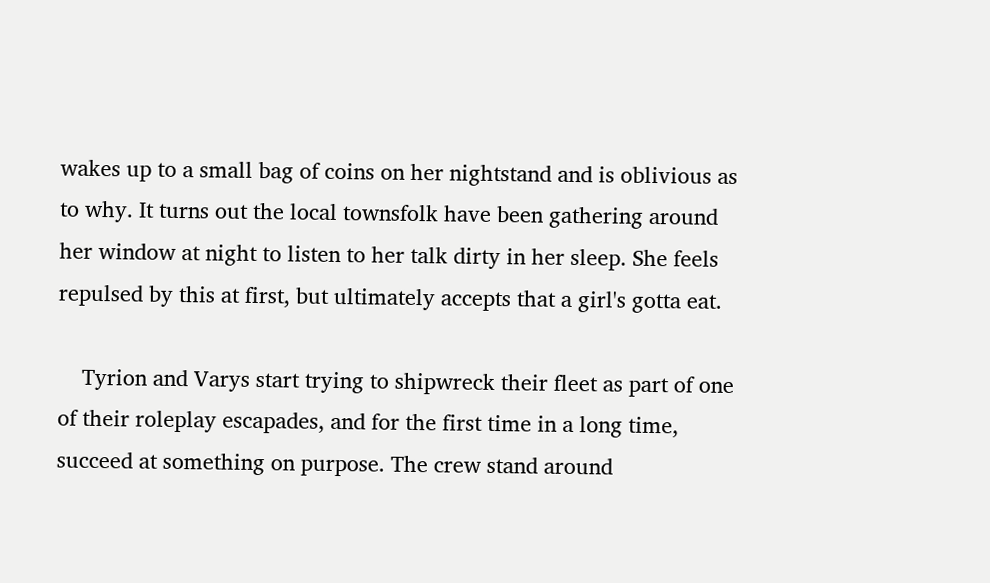wakes up to a small bag of coins on her nightstand and is oblivious as to why. It turns out the local townsfolk have been gathering around her window at night to listen to her talk dirty in her sleep. She feels repulsed by this at first, but ultimately accepts that a girl's gotta eat.

    Tyrion and Varys start trying to shipwreck their fleet as part of one of their roleplay escapades, and for the first time in a long time, succeed at something on purpose. The crew stand around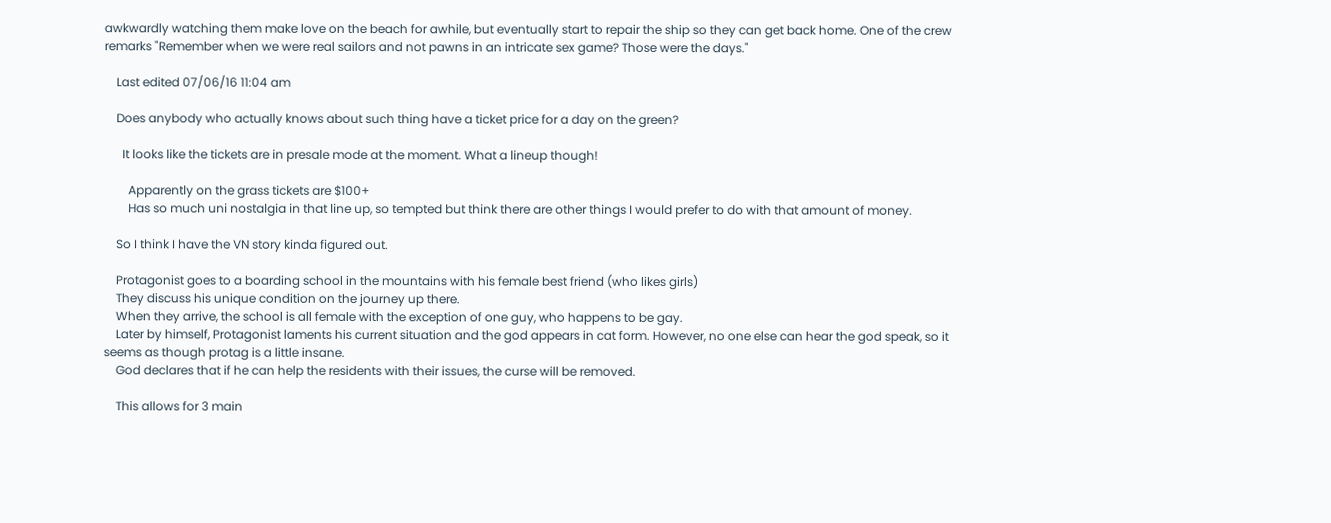awkwardly watching them make love on the beach for awhile, but eventually start to repair the ship so they can get back home. One of the crew remarks "Remember when we were real sailors and not pawns in an intricate sex game? Those were the days."

    Last edited 07/06/16 11:04 am

    Does anybody who actually knows about such thing have a ticket price for a day on the green?

      It looks like the tickets are in presale mode at the moment. What a lineup though!

        Apparently on the grass tickets are $100+
        Has so much uni nostalgia in that line up, so tempted but think there are other things I would prefer to do with that amount of money.

    So I think I have the VN story kinda figured out.

    Protagonist goes to a boarding school in the mountains with his female best friend (who likes girls)
    They discuss his unique condition on the journey up there.
    When they arrive, the school is all female with the exception of one guy, who happens to be gay.
    Later by himself, Protagonist laments his current situation and the god appears in cat form. However, no one else can hear the god speak, so it seems as though protag is a little insane.
    God declares that if he can help the residents with their issues, the curse will be removed.

    This allows for 3 main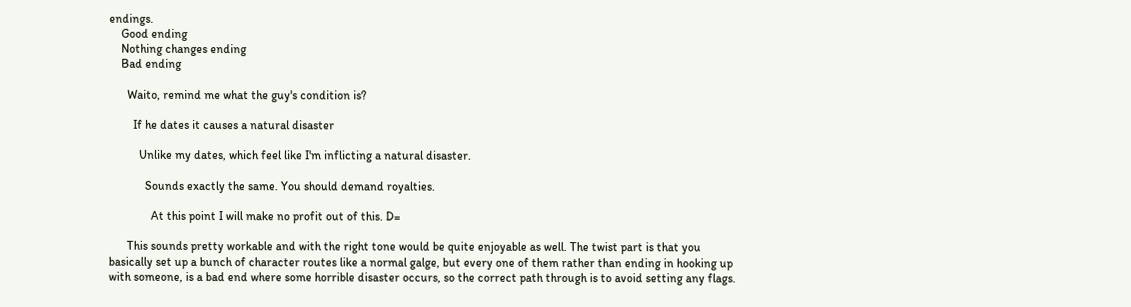endings.
    Good ending
    Nothing changes ending
    Bad ending

      Waito, remind me what the guy's condition is?

        If he dates it causes a natural disaster

          Unlike my dates, which feel like I'm inflicting a natural disaster.

            Sounds exactly the same. You should demand royalties.

              At this point I will make no profit out of this. D=

      This sounds pretty workable and with the right tone would be quite enjoyable as well. The twist part is that you basically set up a bunch of character routes like a normal galge, but every one of them rather than ending in hooking up with someone, is a bad end where some horrible disaster occurs, so the correct path through is to avoid setting any flags.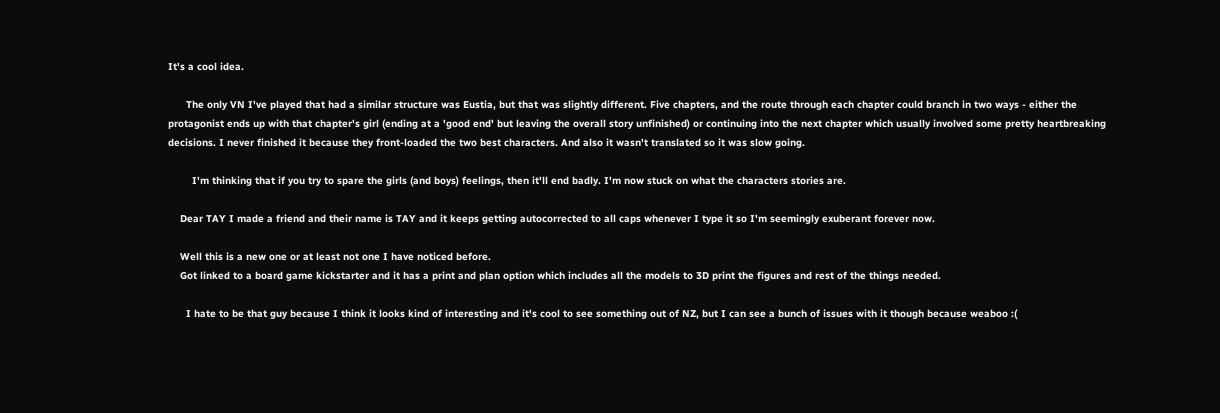It's a cool idea.

      The only VN I've played that had a similar structure was Eustia, but that was slightly different. Five chapters, and the route through each chapter could branch in two ways - either the protagonist ends up with that chapter's girl (ending at a 'good end' but leaving the overall story unfinished) or continuing into the next chapter which usually involved some pretty heartbreaking decisions. I never finished it because they front-loaded the two best characters. And also it wasn't translated so it was slow going.

        I'm thinking that if you try to spare the girls (and boys) feelings, then it'll end badly. I'm now stuck on what the characters stories are.

    Dear TAY I made a friend and their name is TAY and it keeps getting autocorrected to all caps whenever I type it so I'm seemingly exuberant forever now.

    Well this is a new one or at least not one I have noticed before.
    Got linked to a board game kickstarter and it has a print and plan option which includes all the models to 3D print the figures and rest of the things needed.

      I hate to be that guy because I think it looks kind of interesting and it's cool to see something out of NZ, but I can see a bunch of issues with it though because weaboo :(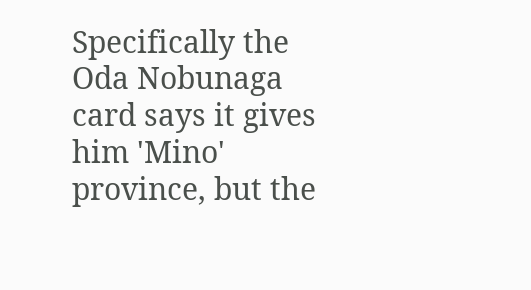Specifically the Oda Nobunaga card says it gives him 'Mino' province, but the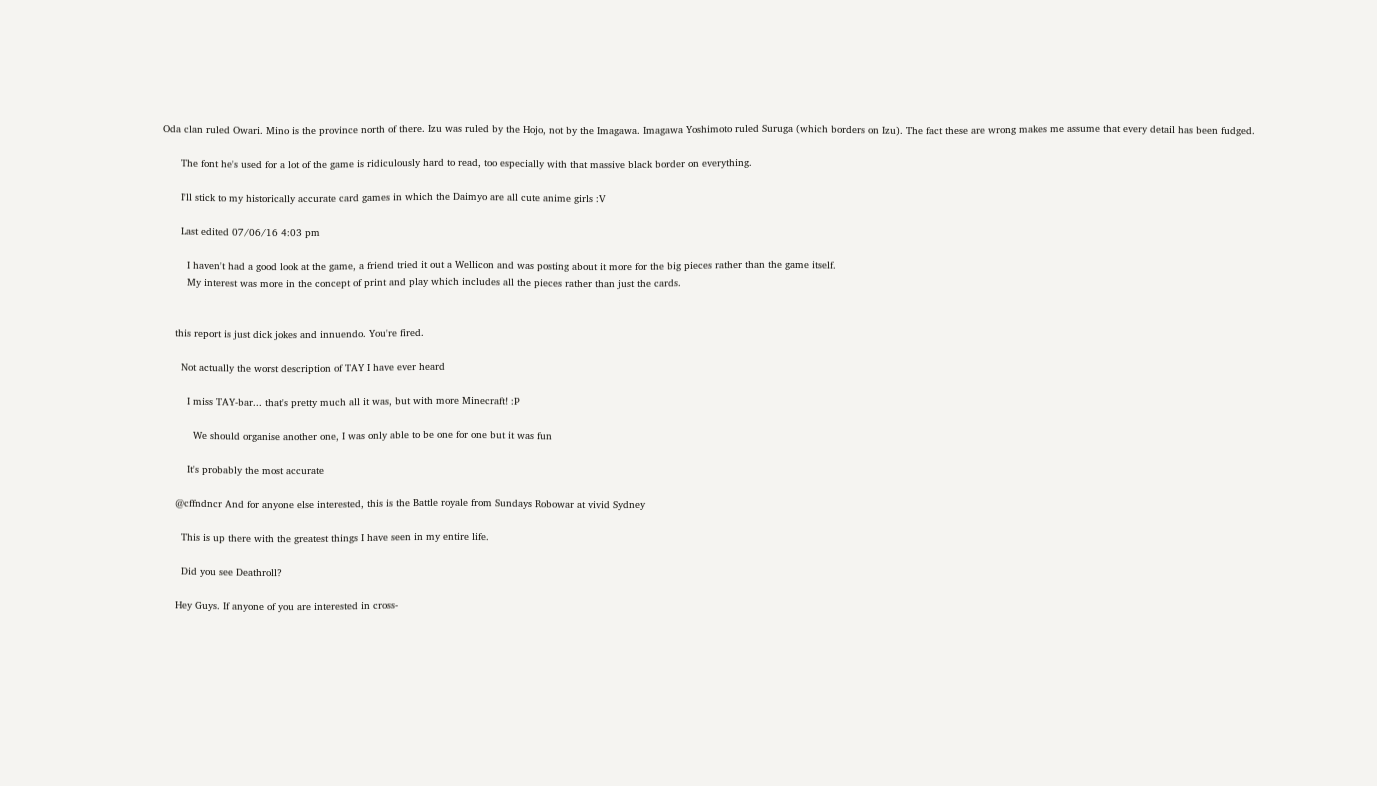Oda clan ruled Owari. Mino is the province north of there. Izu was ruled by the Hojo, not by the Imagawa. Imagawa Yoshimoto ruled Suruga (which borders on Izu). The fact these are wrong makes me assume that every detail has been fudged.

      The font he's used for a lot of the game is ridiculously hard to read, too especially with that massive black border on everything.

      I'll stick to my historically accurate card games in which the Daimyo are all cute anime girls :V

      Last edited 07/06/16 4:03 pm

        I haven't had a good look at the game, a friend tried it out a Wellicon and was posting about it more for the big pieces rather than the game itself.
        My interest was more in the concept of print and play which includes all the pieces rather than just the cards.


    this report is just dick jokes and innuendo. You're fired.

      Not actually the worst description of TAY I have ever heard

        I miss TAY-bar... that's pretty much all it was, but with more Minecraft! :P

          We should organise another one, I was only able to be one for one but it was fun

        It's probably the most accurate

    @cffndncr And for anyone else interested, this is the Battle royale from Sundays Robowar at vivid Sydney

      This is up there with the greatest things I have seen in my entire life.

      Did you see Deathroll?

    Hey Guys. If anyone of you are interested in cross-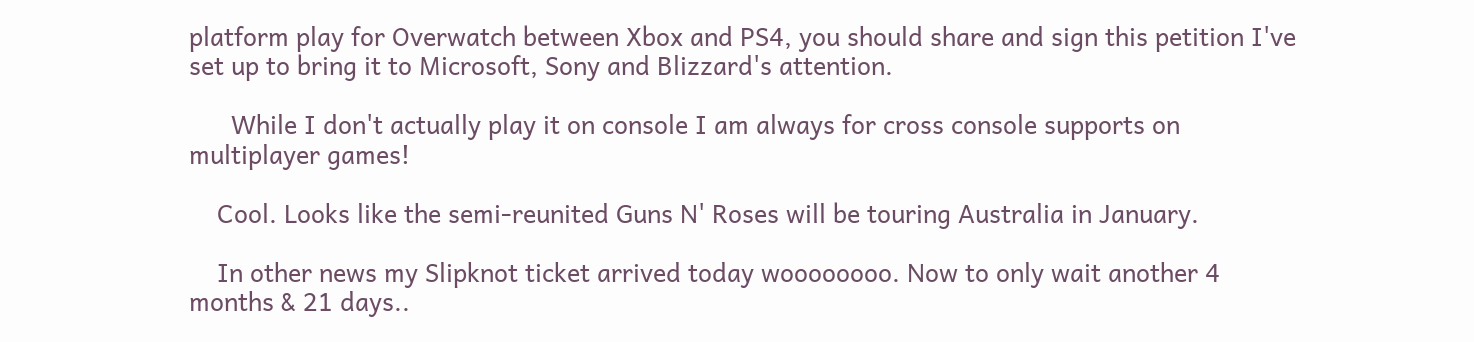platform play for Overwatch between Xbox and PS4, you should share and sign this petition I've set up to bring it to Microsoft, Sony and Blizzard's attention.

      While I don't actually play it on console I am always for cross console supports on multiplayer games!

    Cool. Looks like the semi-reunited Guns N' Roses will be touring Australia in January.

    In other news my Slipknot ticket arrived today woooooooo. Now to only wait another 4 months & 21 days..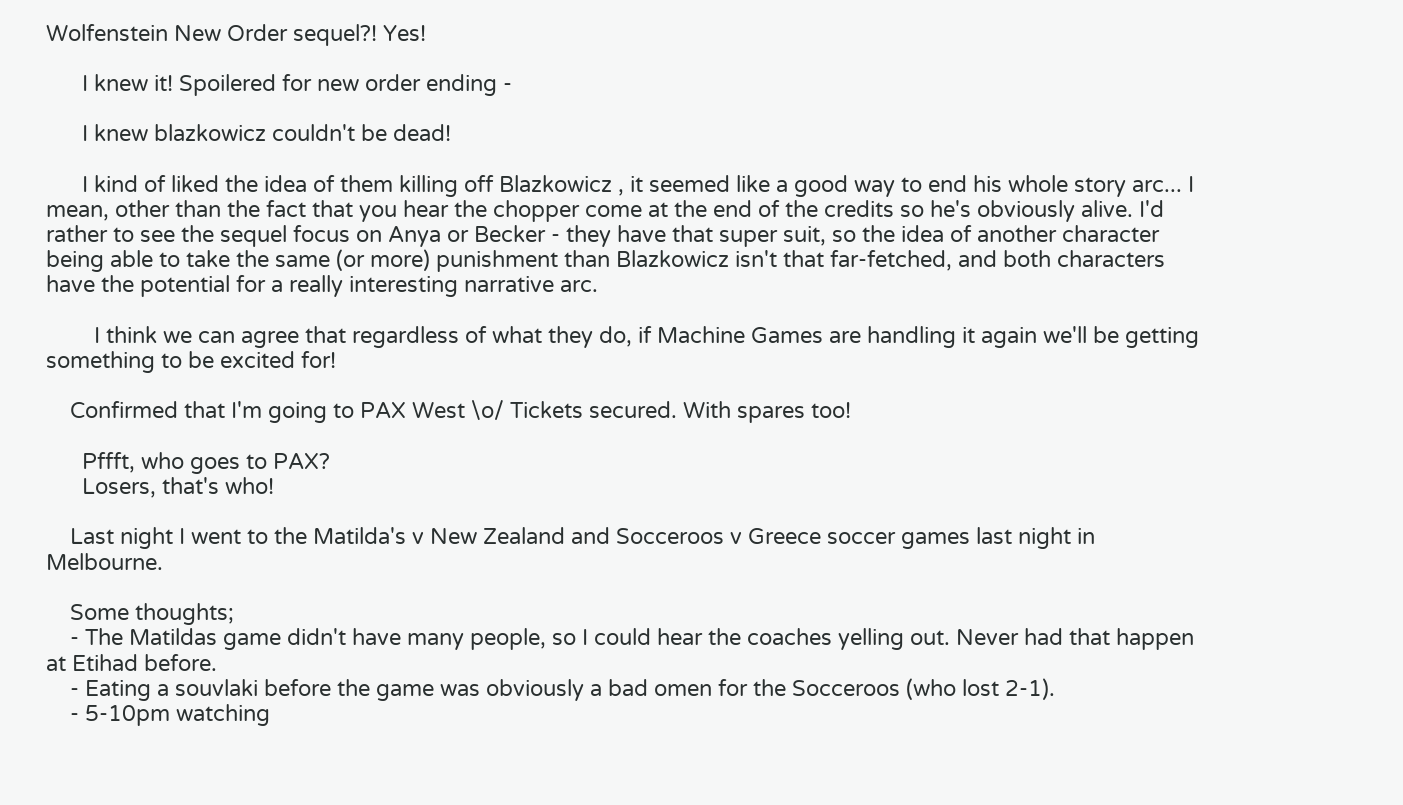Wolfenstein New Order sequel?! Yes!

      I knew it! Spoilered for new order ending -

      I knew blazkowicz couldn't be dead!

      I kind of liked the idea of them killing off Blazkowicz , it seemed like a good way to end his whole story arc... I mean, other than the fact that you hear the chopper come at the end of the credits so he's obviously alive. I'd rather to see the sequel focus on Anya or Becker - they have that super suit, so the idea of another character being able to take the same (or more) punishment than Blazkowicz isn't that far-fetched, and both characters have the potential for a really interesting narrative arc.

        I think we can agree that regardless of what they do, if Machine Games are handling it again we'll be getting something to be excited for!

    Confirmed that I'm going to PAX West \o/ Tickets secured. With spares too!

      Pffft, who goes to PAX?
      Losers, that's who!

    Last night I went to the Matilda's v New Zealand and Socceroos v Greece soccer games last night in Melbourne.

    Some thoughts;
    - The Matildas game didn't have many people, so I could hear the coaches yelling out. Never had that happen at Etihad before.
    - Eating a souvlaki before the game was obviously a bad omen for the Socceroos (who lost 2-1).
    - 5-10pm watching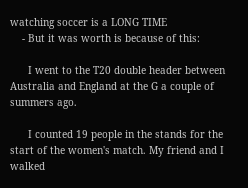watching soccer is a LONG TIME
    - But it was worth is because of this:

      I went to the T20 double header between Australia and England at the G a couple of summers ago.

      I counted 19 people in the stands for the start of the women's match. My friend and I walked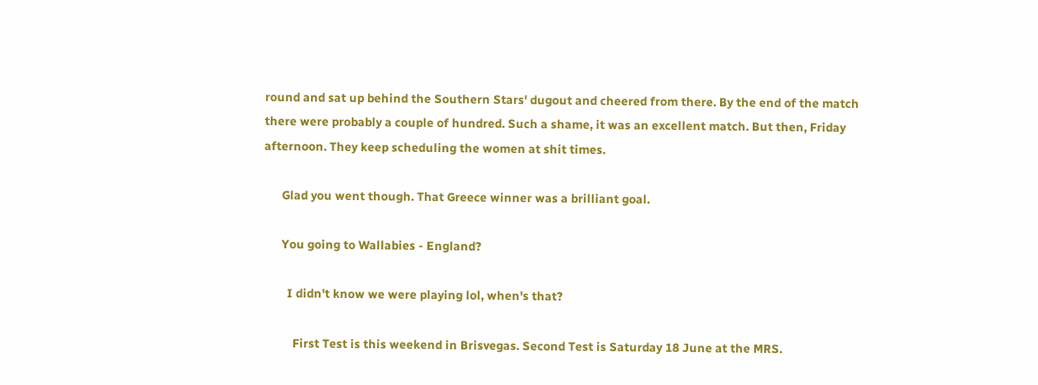round and sat up behind the Southern Stars' dugout and cheered from there. By the end of the match there were probably a couple of hundred. Such a shame, it was an excellent match. But then, Friday afternoon. They keep scheduling the women at shit times.

      Glad you went though. That Greece winner was a brilliant goal.

      You going to Wallabies - England?

        I didn't know we were playing lol, when's that?

          First Test is this weekend in Brisvegas. Second Test is Saturday 18 June at the MRS.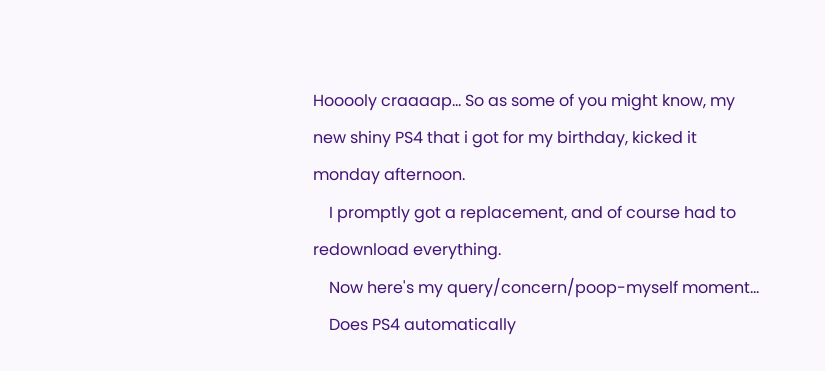Hooooly craaaap... So as some of you might know, my new shiny PS4 that i got for my birthday, kicked it monday afternoon.
    I promptly got a replacement, and of course had to redownload everything.
    Now here's my query/concern/poop-myself moment...
    Does PS4 automatically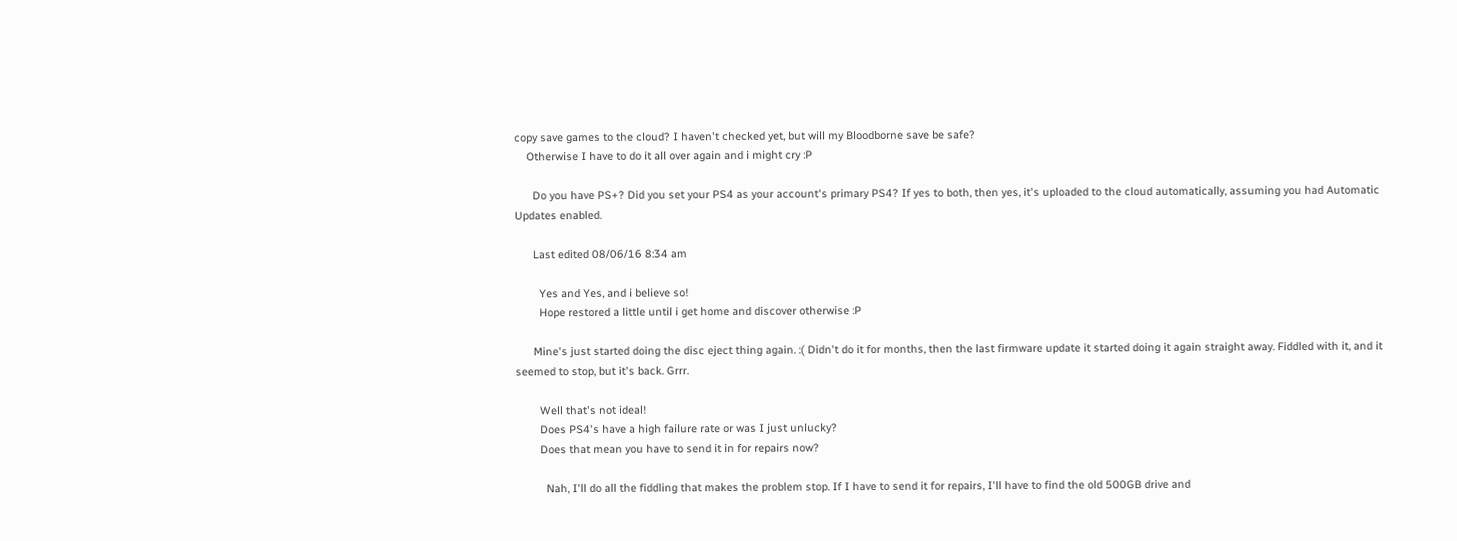copy save games to the cloud? I haven't checked yet, but will my Bloodborne save be safe?
    Otherwise I have to do it all over again and i might cry :P

      Do you have PS+? Did you set your PS4 as your account's primary PS4? If yes to both, then yes, it's uploaded to the cloud automatically, assuming you had Automatic Updates enabled.

      Last edited 08/06/16 8:34 am

        Yes and Yes, and i believe so!
        Hope restored a little until i get home and discover otherwise :P

      Mine's just started doing the disc eject thing again. :( Didn't do it for months, then the last firmware update it started doing it again straight away. Fiddled with it, and it seemed to stop, but it's back. Grrr.

        Well that's not ideal!
        Does PS4's have a high failure rate or was I just unlucky?
        Does that mean you have to send it in for repairs now?

          Nah, I'll do all the fiddling that makes the problem stop. If I have to send it for repairs, I'll have to find the old 500GB drive and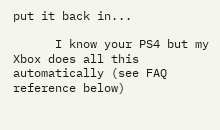put it back in...

      I know your PS4 but my Xbox does all this automatically (see FAQ reference below)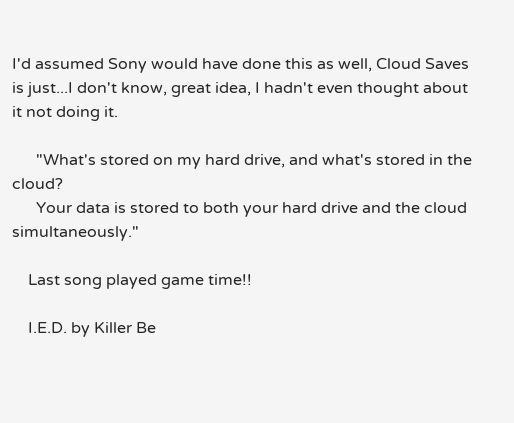I'd assumed Sony would have done this as well, Cloud Saves is just...I don't know, great idea, I hadn't even thought about it not doing it.

      "What's stored on my hard drive, and what's stored in the cloud?
      Your data is stored to both your hard drive and the cloud simultaneously."

    Last song played game time!!

    I.E.D. by Killer Be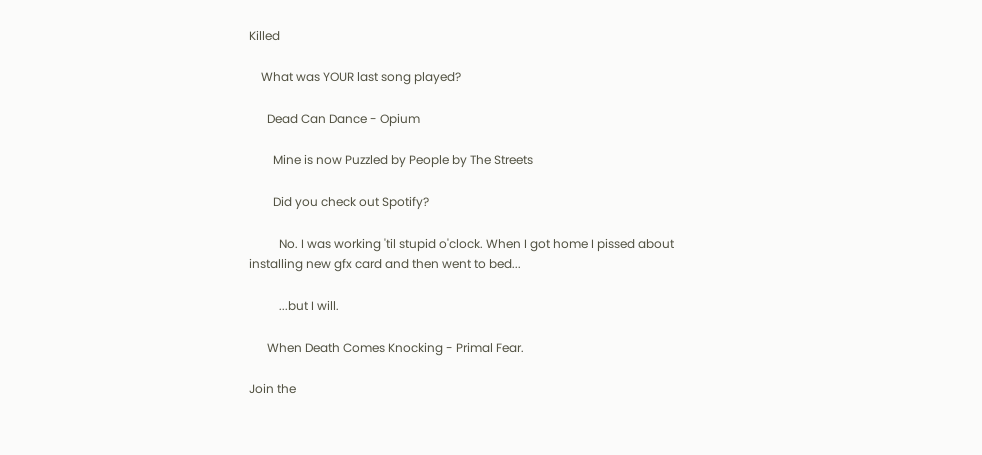Killed

    What was YOUR last song played?

      Dead Can Dance - Opium

        Mine is now Puzzled by People by The Streets

        Did you check out Spotify?

          No. I was working 'til stupid o'clock. When I got home I pissed about installing new gfx card and then went to bed...

          ...but I will.

      When Death Comes Knocking - Primal Fear.

Join the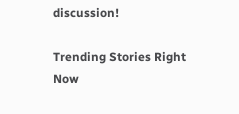discussion!

Trending Stories Right Now